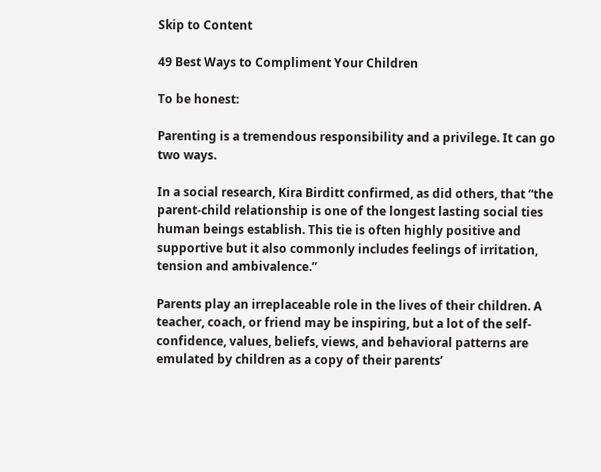Skip to Content

49 Best Ways to Compliment Your Children

To be honest:

Parenting is a tremendous responsibility and a privilege. It can go two ways.

In a social research, Kira Birditt confirmed, as did others, that “the parent-child relationship is one of the longest lasting social ties human beings establish. This tie is often highly positive and supportive but it also commonly includes feelings of irritation, tension and ambivalence.”

Parents play an irreplaceable role in the lives of their children. A teacher, coach, or friend may be inspiring, but a lot of the self-confidence, values, beliefs, views, and behavioral patterns are emulated by children as a copy of their parents’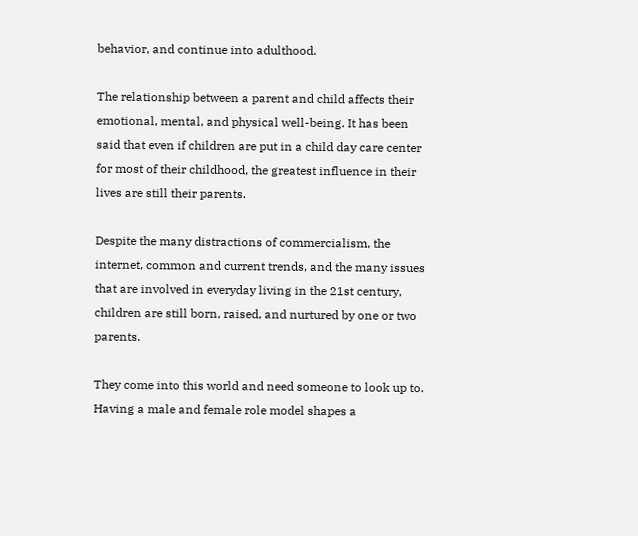behavior, and continue into adulthood.

The relationship between a parent and child affects their emotional, mental, and physical well-being. It has been said that even if children are put in a child day care center for most of their childhood, the greatest influence in their lives are still their parents.

Despite the many distractions of commercialism, the internet, common and current trends, and the many issues that are involved in everyday living in the 21st century, children are still born, raised, and nurtured by one or two parents.

They come into this world and need someone to look up to. Having a male and female role model shapes a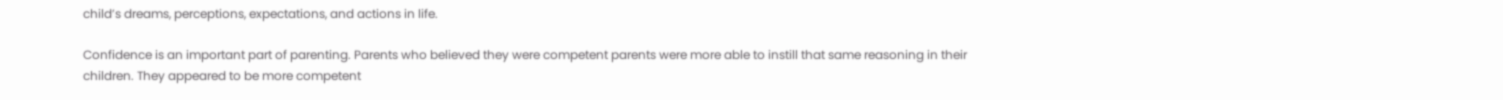child’s dreams, perceptions, expectations, and actions in life.

Confidence is an important part of parenting. Parents who believed they were competent parents were more able to instill that same reasoning in their children. They appeared to be more competent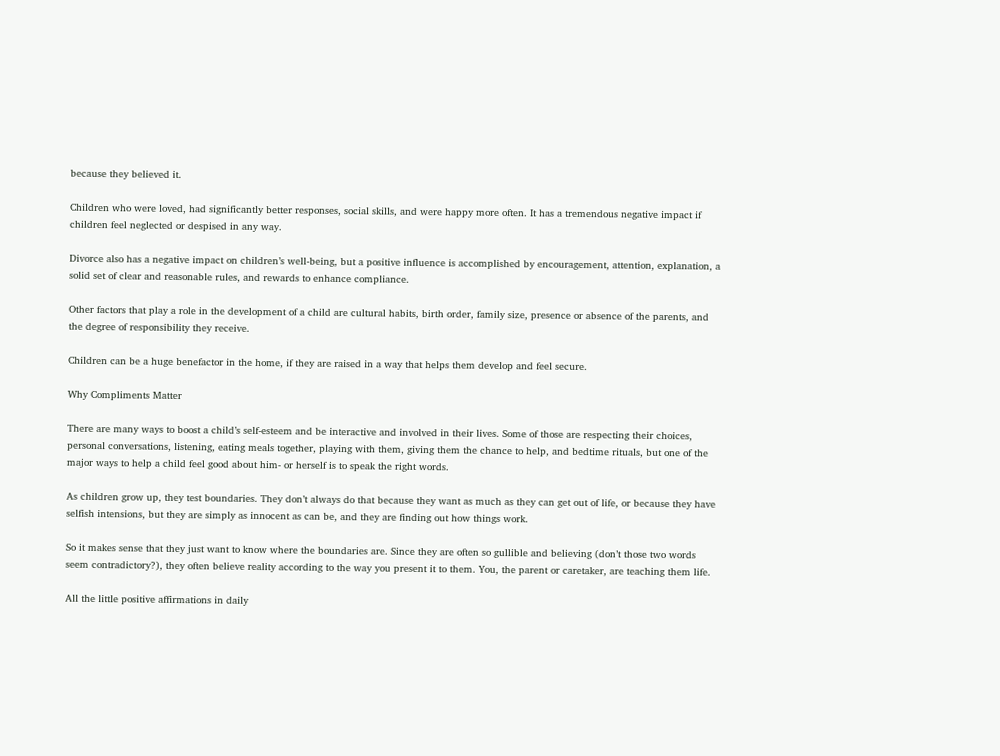because they believed it.

Children who were loved, had significantly better responses, social skills, and were happy more often. It has a tremendous negative impact if children feel neglected or despised in any way.

Divorce also has a negative impact on children’s well-being, but a positive influence is accomplished by encouragement, attention, explanation, a solid set of clear and reasonable rules, and rewards to enhance compliance.

Other factors that play a role in the development of a child are cultural habits, birth order, family size, presence or absence of the parents, and the degree of responsibility they receive.

Children can be a huge benefactor in the home, if they are raised in a way that helps them develop and feel secure.

Why Compliments Matter

There are many ways to boost a child’s self-esteem and be interactive and involved in their lives. Some of those are respecting their choices, personal conversations, listening, eating meals together, playing with them, giving them the chance to help, and bedtime rituals, but one of the major ways to help a child feel good about him- or herself is to speak the right words.

As children grow up, they test boundaries. They don’t always do that because they want as much as they can get out of life, or because they have selfish intensions, but they are simply as innocent as can be, and they are finding out how things work.

So it makes sense that they just want to know where the boundaries are. Since they are often so gullible and believing (don’t those two words seem contradictory?), they often believe reality according to the way you present it to them. You, the parent or caretaker, are teaching them life.

All the little positive affirmations in daily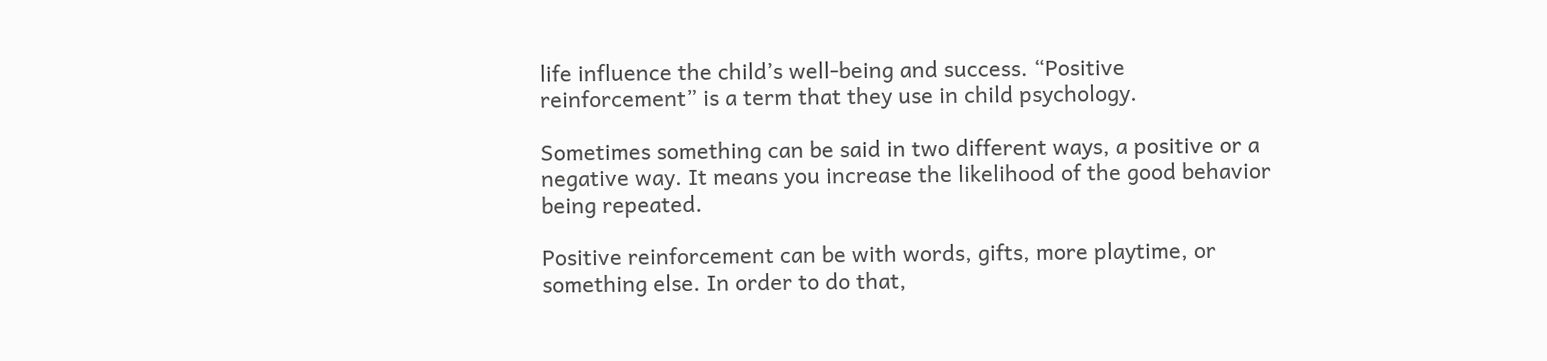life influence the child’s well-being and success. “Positive reinforcement” is a term that they use in child psychology.

Sometimes something can be said in two different ways, a positive or a negative way. It means you increase the likelihood of the good behavior being repeated.

Positive reinforcement can be with words, gifts, more playtime, or something else. In order to do that,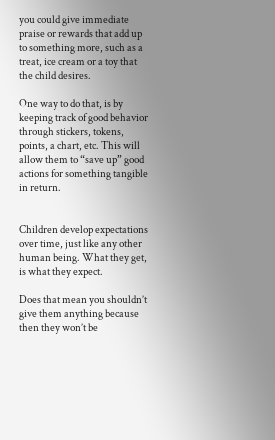you could give immediate praise or rewards that add up to something more, such as a treat, ice cream or a toy that the child desires.

One way to do that, is by keeping track of good behavior through stickers, tokens, points, a chart, etc. This will allow them to “save up” good actions for something tangible in return.


Children develop expectations over time, just like any other human being. What they get, is what they expect.

Does that mean you shouldn’t give them anything because then they won’t be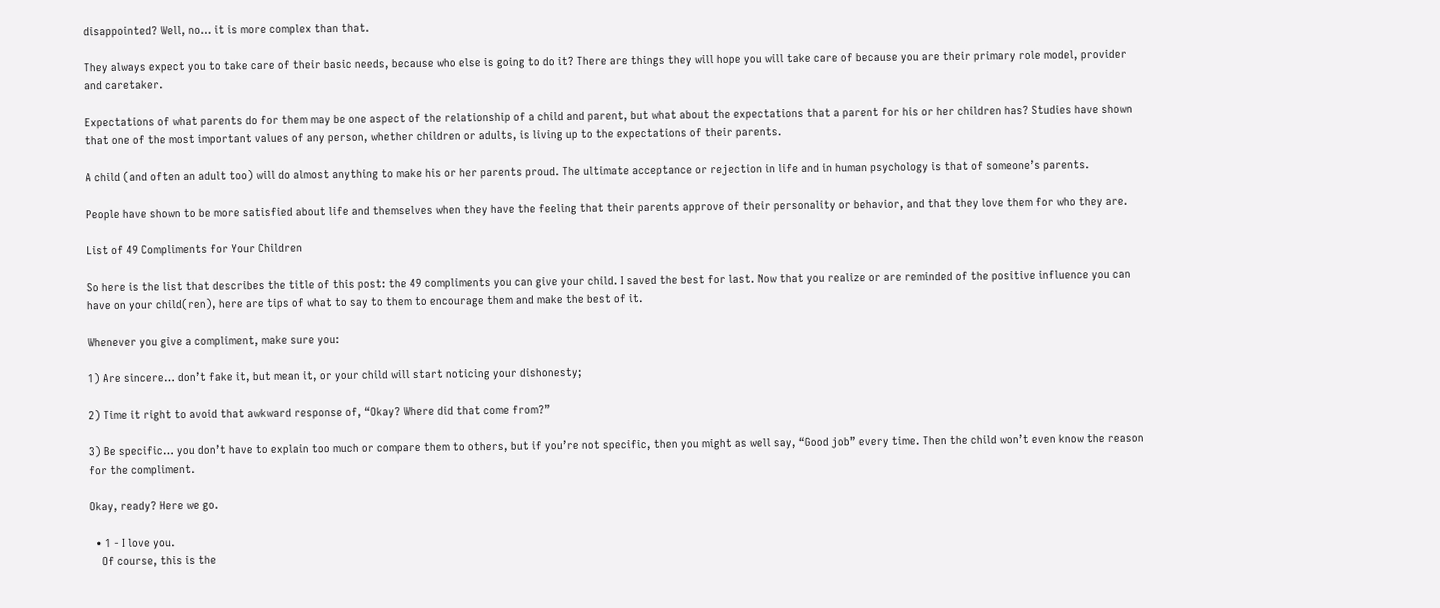disappointed? Well, no… it is more complex than that.

They always expect you to take care of their basic needs, because who else is going to do it? There are things they will hope you will take care of because you are their primary role model, provider and caretaker.

Expectations of what parents do for them may be one aspect of the relationship of a child and parent, but what about the expectations that a parent for his or her children has? Studies have shown that one of the most important values of any person, whether children or adults, is living up to the expectations of their parents.

A child (and often an adult too) will do almost anything to make his or her parents proud. The ultimate acceptance or rejection in life and in human psychology is that of someone’s parents.

People have shown to be more satisfied about life and themselves when they have the feeling that their parents approve of their personality or behavior, and that they love them for who they are.

List of 49 Compliments for Your Children

So here is the list that describes the title of this post: the 49 compliments you can give your child. I saved the best for last. Now that you realize or are reminded of the positive influence you can have on your child(ren), here are tips of what to say to them to encourage them and make the best of it.

Whenever you give a compliment, make sure you:

1) Are sincere… don’t fake it, but mean it, or your child will start noticing your dishonesty;

2) Time it right to avoid that awkward response of, “Okay? Where did that come from?”

3) Be specific… you don’t have to explain too much or compare them to others, but if you’re not specific, then you might as well say, “Good job” every time. Then the child won’t even know the reason for the compliment.

Okay, ready? Here we go.

  • 1 - I love you.
    Of course, this is the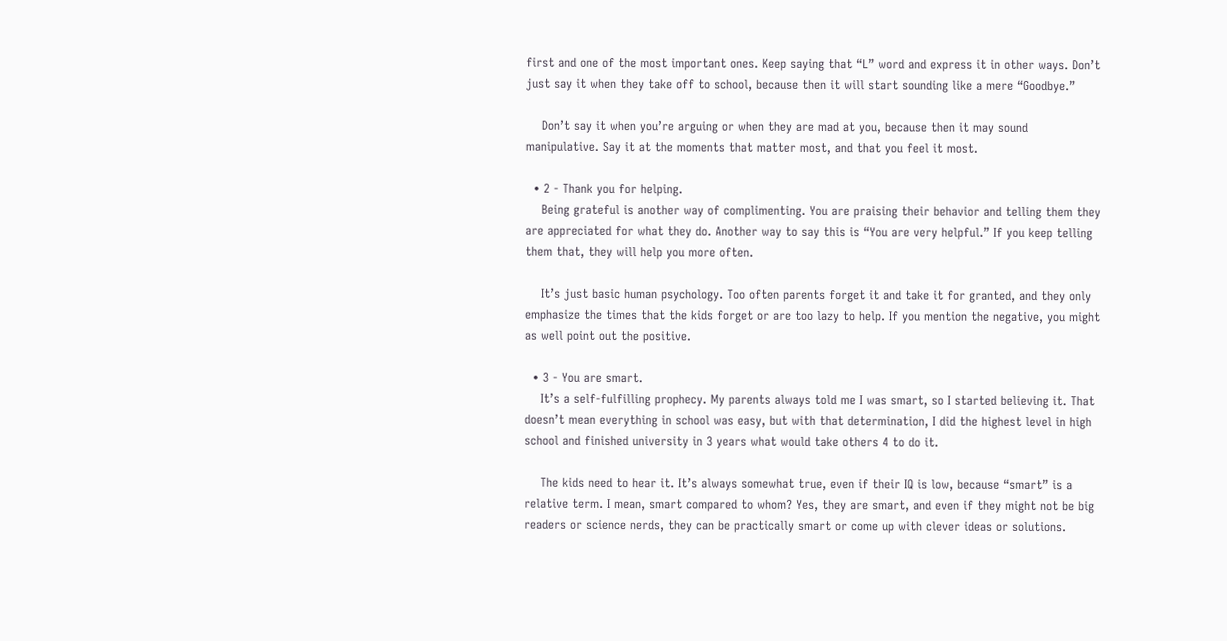first and one of the most important ones. Keep saying that “L” word and express it in other ways. Don’t just say it when they take off to school, because then it will start sounding like a mere “Goodbye.”

    Don’t say it when you’re arguing or when they are mad at you, because then it may sound manipulative. Say it at the moments that matter most, and that you feel it most.

  • 2 - Thank you for helping.
    Being grateful is another way of complimenting. You are praising their behavior and telling them they are appreciated for what they do. Another way to say this is “You are very helpful.” If you keep telling them that, they will help you more often.

    It’s just basic human psychology. Too often parents forget it and take it for granted, and they only emphasize the times that the kids forget or are too lazy to help. If you mention the negative, you might as well point out the positive.

  • 3 - You are smart.
    It’s a self-fulfilling prophecy. My parents always told me I was smart, so I started believing it. That doesn’t mean everything in school was easy, but with that determination, I did the highest level in high school and finished university in 3 years what would take others 4 to do it.

    The kids need to hear it. It’s always somewhat true, even if their IQ is low, because “smart” is a relative term. I mean, smart compared to whom? Yes, they are smart, and even if they might not be big readers or science nerds, they can be practically smart or come up with clever ideas or solutions.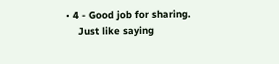• 4 - Good job for sharing.
    Just like saying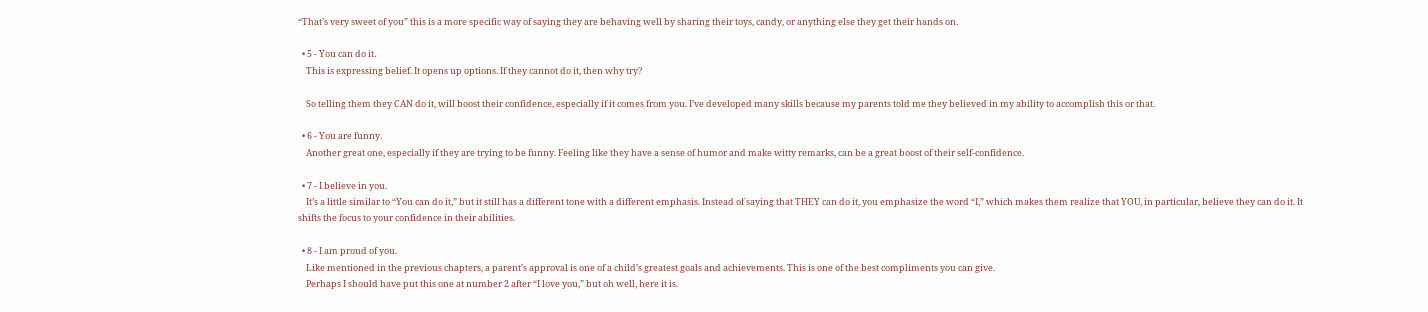“That’s very sweet of you” this is a more specific way of saying they are behaving well by sharing their toys, candy, or anything else they get their hands on.

  • 5 - You can do it.
    This is expressing belief. It opens up options. If they cannot do it, then why try?

    So telling them they CAN do it, will boost their confidence, especially if it comes from you. I’ve developed many skills because my parents told me they believed in my ability to accomplish this or that.

  • 6 - You are funny.
    Another great one, especially if they are trying to be funny. Feeling like they have a sense of humor and make witty remarks, can be a great boost of their self-confidence.

  • 7 - I believe in you.
    It’s a little similar to “You can do it,” but it still has a different tone with a different emphasis. Instead of saying that THEY can do it, you emphasize the word “I,” which makes them realize that YOU, in particular, believe they can do it. It shifts the focus to your confidence in their abilities.

  • 8 - I am proud of you.
    Like mentioned in the previous chapters, a parent’s approval is one of a child’s greatest goals and achievements. This is one of the best compliments you can give.
    Perhaps I should have put this one at number 2 after “I love you,” but oh well, here it is.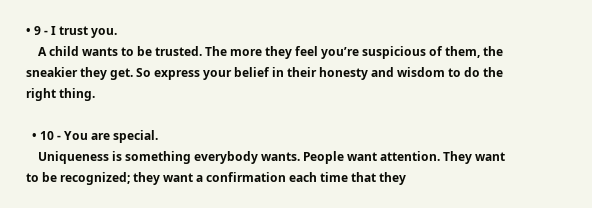• 9 - I trust you.
    A child wants to be trusted. The more they feel you’re suspicious of them, the sneakier they get. So express your belief in their honesty and wisdom to do the right thing.

  • 10 - You are special.
    Uniqueness is something everybody wants. People want attention. They want to be recognized; they want a confirmation each time that they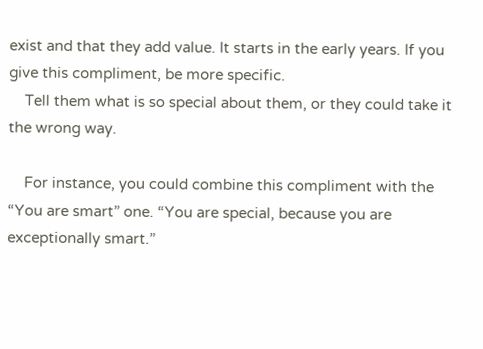exist and that they add value. It starts in the early years. If you give this compliment, be more specific.
    Tell them what is so special about them, or they could take it the wrong way.

    For instance, you could combine this compliment with the “You are smart” one. “You are special, because you are exceptionally smart.”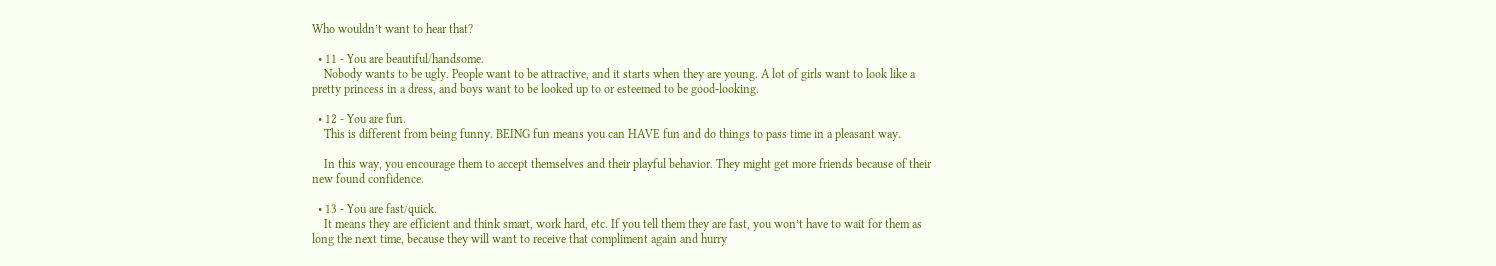Who wouldn’t want to hear that?

  • 11 - You are beautiful/handsome.
    Nobody wants to be ugly. People want to be attractive, and it starts when they are young. A lot of girls want to look like a pretty princess in a dress, and boys want to be looked up to or esteemed to be good-looking.

  • 12 - You are fun.
    This is different from being funny. BEING fun means you can HAVE fun and do things to pass time in a pleasant way.

    In this way, you encourage them to accept themselves and their playful behavior. They might get more friends because of their new found confidence.

  • 13 - You are fast/quick.
    It means they are efficient and think smart, work hard, etc. If you tell them they are fast, you won’t have to wait for them as long the next time, because they will want to receive that compliment again and hurry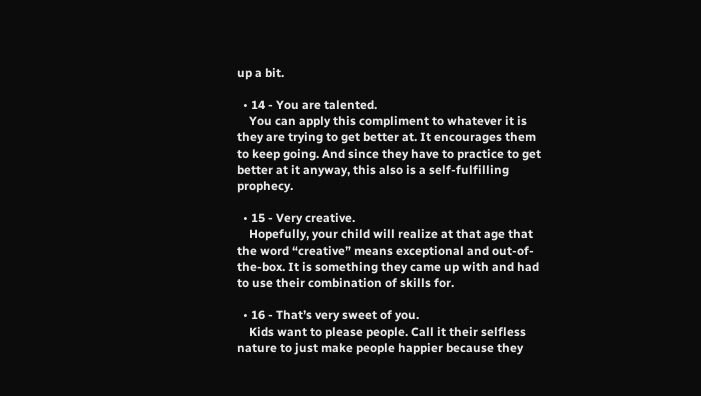up a bit.

  • 14 - You are talented.
    You can apply this compliment to whatever it is they are trying to get better at. It encourages them to keep going. And since they have to practice to get better at it anyway, this also is a self-fulfilling prophecy.

  • 15 - Very creative.
    Hopefully, your child will realize at that age that the word “creative” means exceptional and out-of-the-box. It is something they came up with and had to use their combination of skills for.

  • 16 - That’s very sweet of you.
    Kids want to please people. Call it their selfless nature to just make people happier because they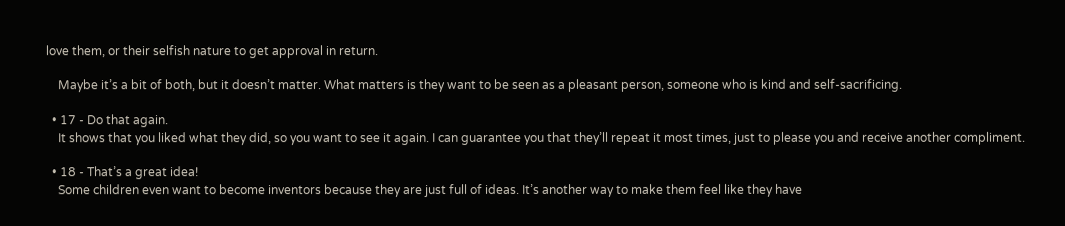love them, or their selfish nature to get approval in return.

    Maybe it’s a bit of both, but it doesn’t matter. What matters is they want to be seen as a pleasant person, someone who is kind and self-sacrificing.

  • 17 - Do that again.
    It shows that you liked what they did, so you want to see it again. I can guarantee you that they’ll repeat it most times, just to please you and receive another compliment.

  • 18 - That’s a great idea!
    Some children even want to become inventors because they are just full of ideas. It’s another way to make them feel like they have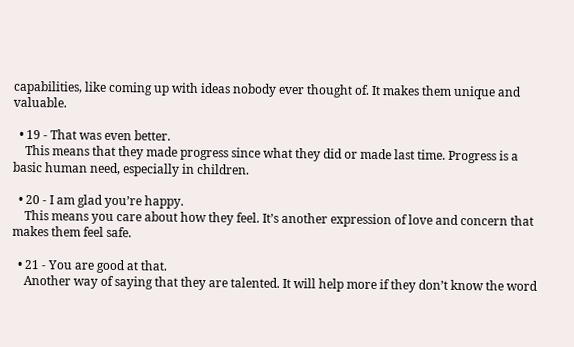capabilities, like coming up with ideas nobody ever thought of. It makes them unique and valuable.

  • 19 - That was even better.
    This means that they made progress since what they did or made last time. Progress is a basic human need, especially in children.

  • 20 - I am glad you’re happy.
    This means you care about how they feel. It’s another expression of love and concern that makes them feel safe.

  • 21 - You are good at that.
    Another way of saying that they are talented. It will help more if they don’t know the word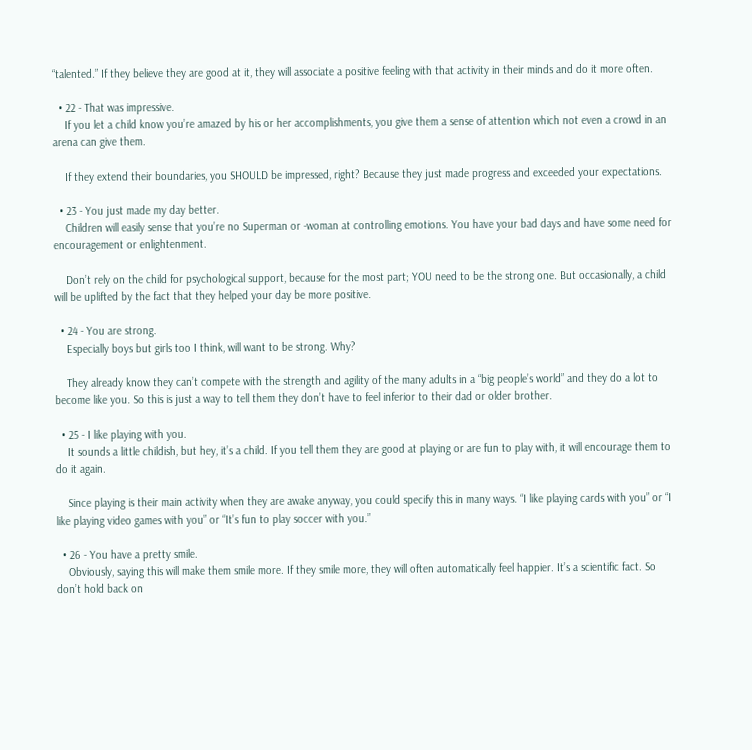“talented.” If they believe they are good at it, they will associate a positive feeling with that activity in their minds and do it more often.

  • 22 - That was impressive.
    If you let a child know you’re amazed by his or her accomplishments, you give them a sense of attention which not even a crowd in an arena can give them.

    If they extend their boundaries, you SHOULD be impressed, right? Because they just made progress and exceeded your expectations.

  • 23 - You just made my day better.
    Children will easily sense that you’re no Superman or -woman at controlling emotions. You have your bad days and have some need for encouragement or enlightenment.

    Don’t rely on the child for psychological support, because for the most part; YOU need to be the strong one. But occasionally, a child will be uplifted by the fact that they helped your day be more positive.

  • 24 - You are strong.
    Especially boys but girls too I think, will want to be strong. Why?

    They already know they can’t compete with the strength and agility of the many adults in a “big people’s world” and they do a lot to become like you. So this is just a way to tell them they don’t have to feel inferior to their dad or older brother.

  • 25 - I like playing with you.
    It sounds a little childish, but hey, it’s a child. If you tell them they are good at playing or are fun to play with, it will encourage them to do it again.

    Since playing is their main activity when they are awake anyway, you could specify this in many ways. “I like playing cards with you” or “I like playing video games with you” or “It’s fun to play soccer with you.”

  • 26 - You have a pretty smile.
    Obviously, saying this will make them smile more. If they smile more, they will often automatically feel happier. It’s a scientific fact. So don’t hold back on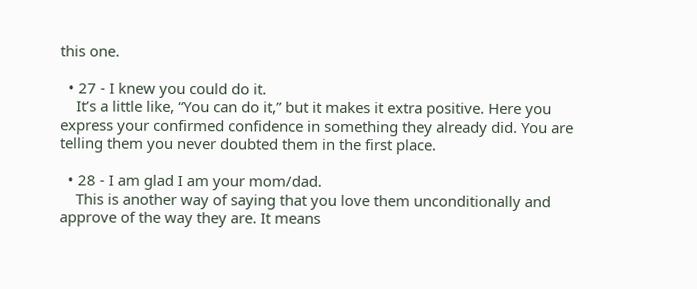this one.

  • 27 - I knew you could do it.
    It’s a little like, “You can do it,” but it makes it extra positive. Here you express your confirmed confidence in something they already did. You are telling them you never doubted them in the first place.

  • 28 - I am glad I am your mom/dad.
    This is another way of saying that you love them unconditionally and approve of the way they are. It means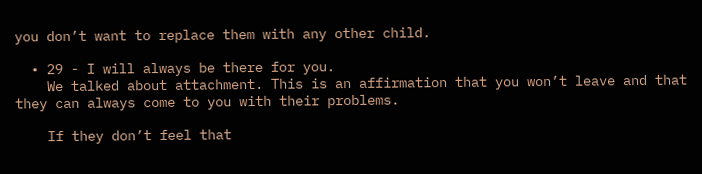you don’t want to replace them with any other child.

  • 29 - I will always be there for you.
    We talked about attachment. This is an affirmation that you won’t leave and that they can always come to you with their problems.

    If they don’t feel that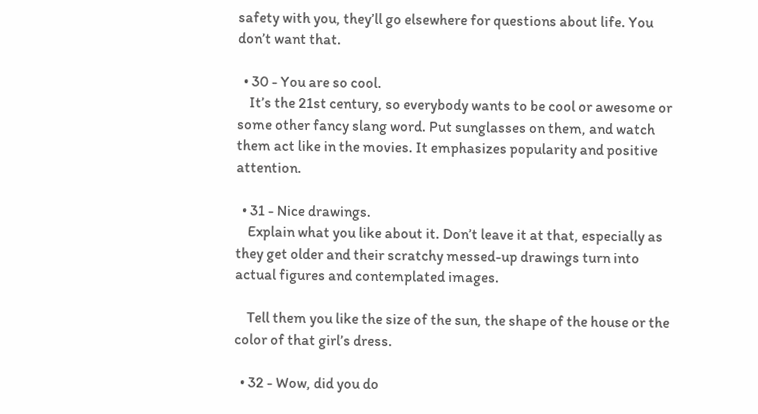safety with you, they’ll go elsewhere for questions about life. You don’t want that.

  • 30 - You are so cool.
    It’s the 21st century, so everybody wants to be cool or awesome or some other fancy slang word. Put sunglasses on them, and watch them act like in the movies. It emphasizes popularity and positive attention.

  • 31 - Nice drawings.
    Explain what you like about it. Don’t leave it at that, especially as they get older and their scratchy messed-up drawings turn into actual figures and contemplated images.

    Tell them you like the size of the sun, the shape of the house or the color of that girl’s dress.

  • 32 - Wow, did you do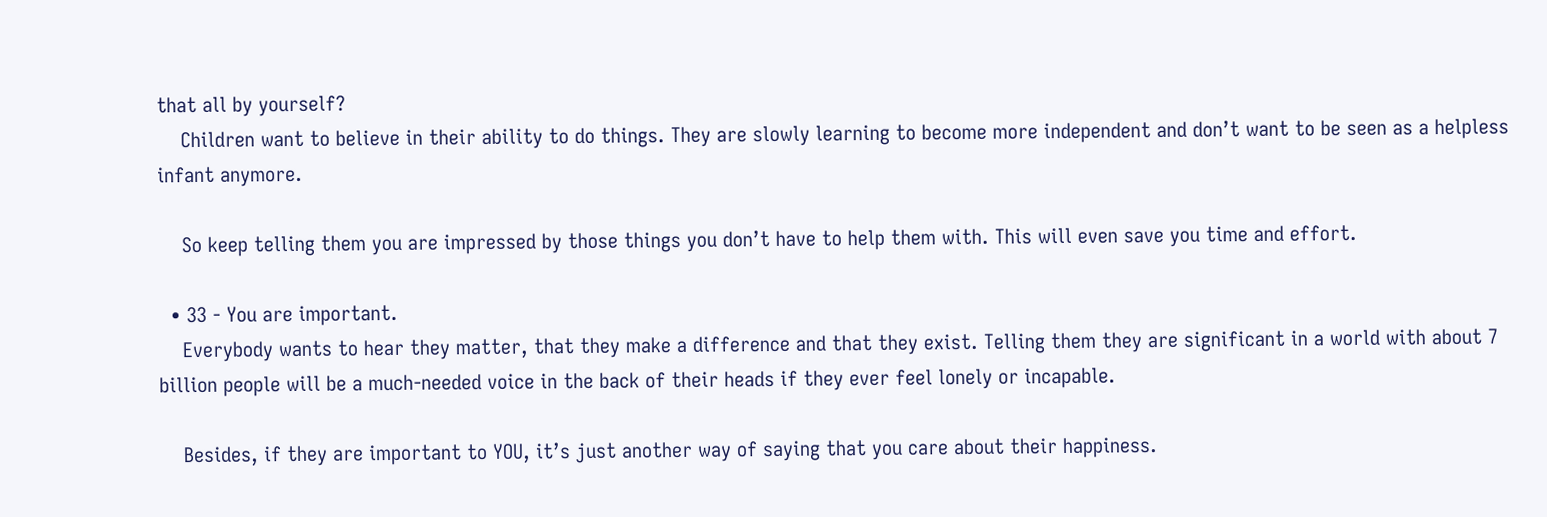that all by yourself?
    Children want to believe in their ability to do things. They are slowly learning to become more independent and don’t want to be seen as a helpless infant anymore.

    So keep telling them you are impressed by those things you don’t have to help them with. This will even save you time and effort.

  • 33 - You are important.
    Everybody wants to hear they matter, that they make a difference and that they exist. Telling them they are significant in a world with about 7 billion people will be a much-needed voice in the back of their heads if they ever feel lonely or incapable.

    Besides, if they are important to YOU, it’s just another way of saying that you care about their happiness.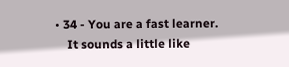• 34 - You are a fast learner.
    It sounds a little like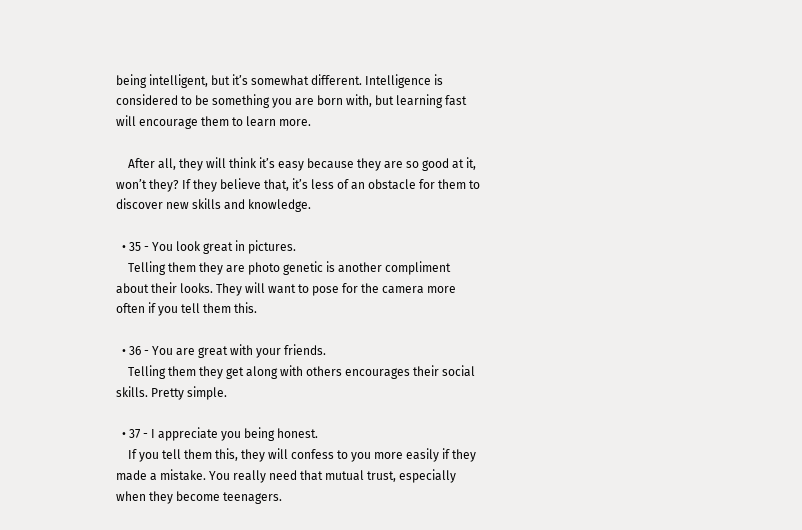being intelligent, but it’s somewhat different. Intelligence is considered to be something you are born with, but learning fast will encourage them to learn more.

    After all, they will think it’s easy because they are so good at it, won’t they? If they believe that, it’s less of an obstacle for them to discover new skills and knowledge.

  • 35 - You look great in pictures.
    Telling them they are photo genetic is another compliment about their looks. They will want to pose for the camera more often if you tell them this.

  • 36 - You are great with your friends.
    Telling them they get along with others encourages their social skills. Pretty simple.

  • 37 - I appreciate you being honest.
    If you tell them this, they will confess to you more easily if they made a mistake. You really need that mutual trust, especially when they become teenagers.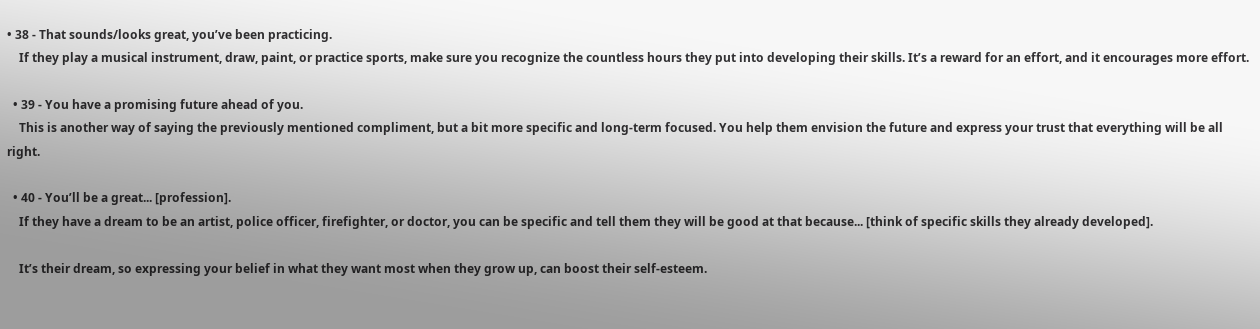• 38 - That sounds/looks great, you’ve been practicing.
    If they play a musical instrument, draw, paint, or practice sports, make sure you recognize the countless hours they put into developing their skills. It’s a reward for an effort, and it encourages more effort.

  • 39 - You have a promising future ahead of you.
    This is another way of saying the previously mentioned compliment, but a bit more specific and long-term focused. You help them envision the future and express your trust that everything will be all right.

  • 40 - You’ll be a great... [profession].
    If they have a dream to be an artist, police officer, firefighter, or doctor, you can be specific and tell them they will be good at that because... [think of specific skills they already developed].

    It’s their dream, so expressing your belief in what they want most when they grow up, can boost their self-esteem.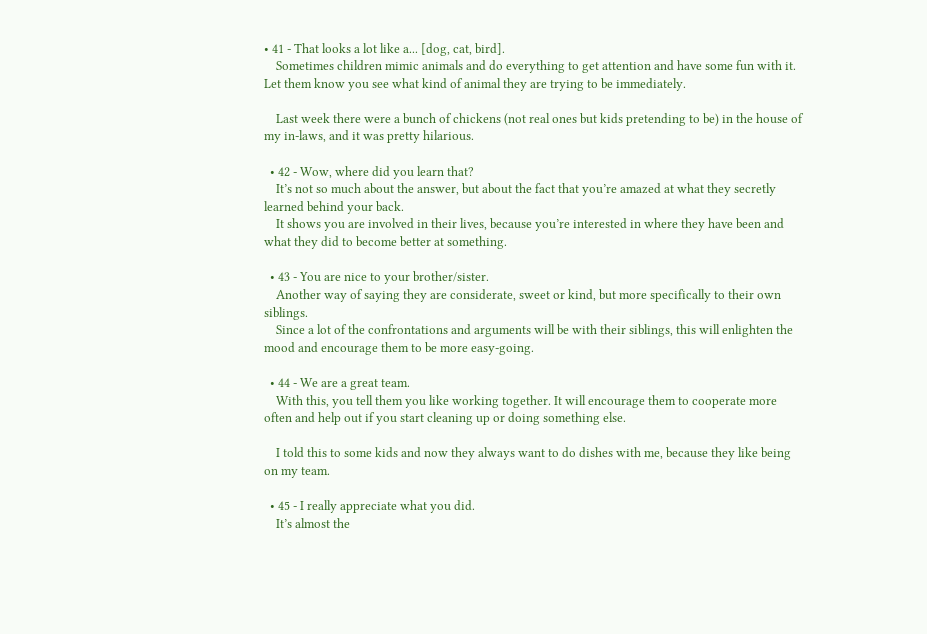• 41 - That looks a lot like a... [dog, cat, bird].
    Sometimes children mimic animals and do everything to get attention and have some fun with it. Let them know you see what kind of animal they are trying to be immediately.

    Last week there were a bunch of chickens (not real ones but kids pretending to be) in the house of my in-laws, and it was pretty hilarious.

  • 42 - Wow, where did you learn that?
    It’s not so much about the answer, but about the fact that you’re amazed at what they secretly learned behind your back.
    It shows you are involved in their lives, because you’re interested in where they have been and what they did to become better at something.

  • 43 - You are nice to your brother/sister.
    Another way of saying they are considerate, sweet or kind, but more specifically to their own siblings.
    Since a lot of the confrontations and arguments will be with their siblings, this will enlighten the mood and encourage them to be more easy-going.

  • 44 - We are a great team.
    With this, you tell them you like working together. It will encourage them to cooperate more often and help out if you start cleaning up or doing something else.

    I told this to some kids and now they always want to do dishes with me, because they like being on my team.

  • 45 - I really appreciate what you did.
    It’s almost the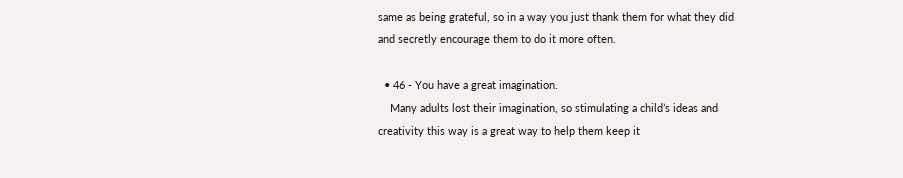same as being grateful, so in a way you just thank them for what they did and secretly encourage them to do it more often.

  • 46 - You have a great imagination.
    Many adults lost their imagination, so stimulating a child’s ideas and creativity this way is a great way to help them keep it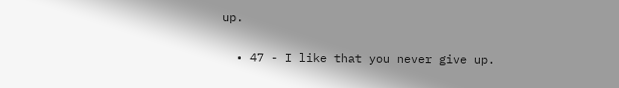up.

  • 47 - I like that you never give up.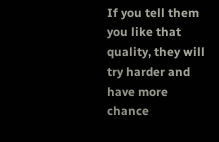If you tell them you like that quality, they will try harder and have more chance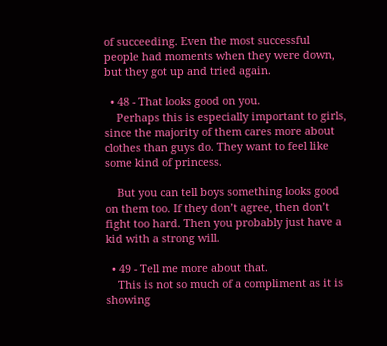of succeeding. Even the most successful people had moments when they were down, but they got up and tried again.

  • 48 - That looks good on you.
    Perhaps this is especially important to girls, since the majority of them cares more about clothes than guys do. They want to feel like some kind of princess.

    But you can tell boys something looks good on them too. If they don’t agree, then don’t fight too hard. Then you probably just have a kid with a strong will.

  • 49 - Tell me more about that.
    This is not so much of a compliment as it is showing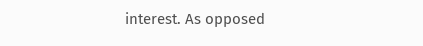interest. As opposed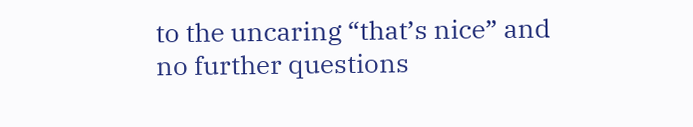to the uncaring “that’s nice” and no further questions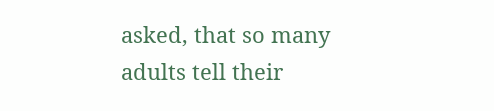asked, that so many adults tell their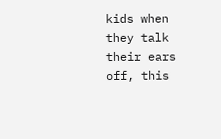kids when they talk their ears off, this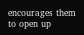encourages them to open up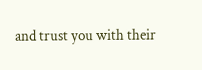and trust you with their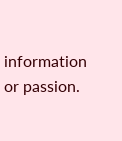information or passion.